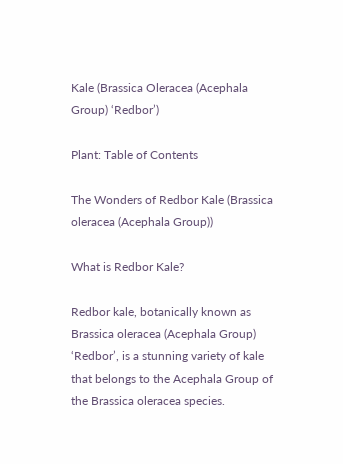Kale (Brassica Oleracea (Acephala Group) ‘Redbor’)

Plant: Table of Contents

The Wonders of Redbor Kale (Brassica oleracea (Acephala Group))

What is Redbor Kale?

Redbor kale, botanically known as Brassica oleracea (Acephala Group) ‘Redbor’, is a stunning variety of kale that belongs to the Acephala Group of the Brassica oleracea species.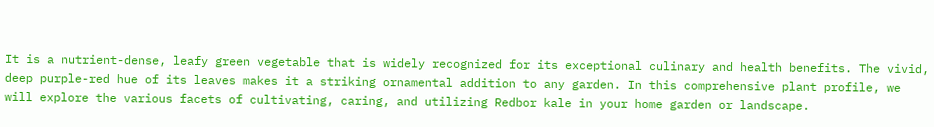It is a nutrient-dense, leafy green vegetable that is widely recognized for its exceptional culinary and health benefits. The vivid, deep purple-red hue of its leaves makes it a striking ornamental addition to any garden. In this comprehensive plant profile, we will explore the various facets of cultivating, caring, and utilizing Redbor kale in your home garden or landscape.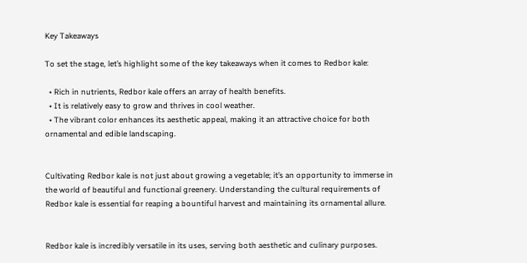Key Takeaways

To set the stage, let’s highlight some of the key takeaways when it comes to Redbor kale:

  • Rich in nutrients, Redbor kale offers an array of health benefits.
  • It is relatively easy to grow and thrives in cool weather.
  • The vibrant color enhances its aesthetic appeal, making it an attractive choice for both ornamental and edible landscaping.


Cultivating Redbor kale is not just about growing a vegetable; it’s an opportunity to immerse in the world of beautiful and functional greenery. Understanding the cultural requirements of Redbor kale is essential for reaping a bountiful harvest and maintaining its ornamental allure.


Redbor kale is incredibly versatile in its uses, serving both aesthetic and culinary purposes.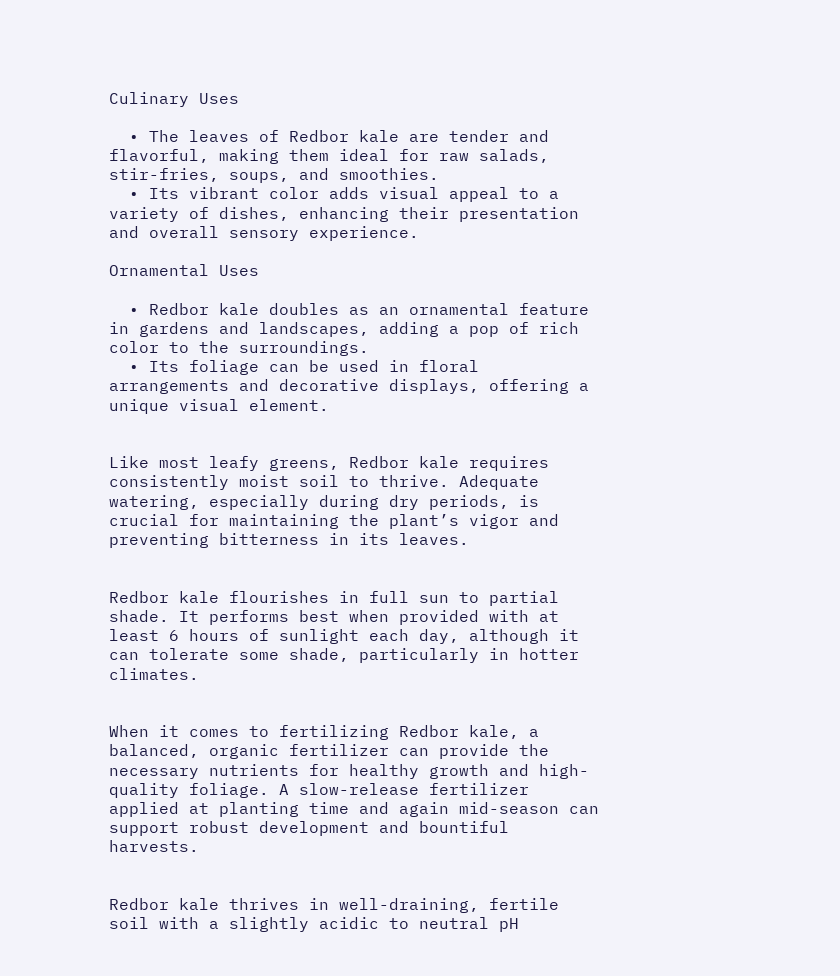Culinary Uses

  • The leaves of Redbor kale are tender and flavorful, making them ideal for raw salads, stir-fries, soups, and smoothies.
  • Its vibrant color adds visual appeal to a variety of dishes, enhancing their presentation and overall sensory experience.

Ornamental Uses

  • Redbor kale doubles as an ornamental feature in gardens and landscapes, adding a pop of rich color to the surroundings.
  • Its foliage can be used in floral arrangements and decorative displays, offering a unique visual element.


Like most leafy greens, Redbor kale requires consistently moist soil to thrive. Adequate watering, especially during dry periods, is crucial for maintaining the plant’s vigor and preventing bitterness in its leaves.


Redbor kale flourishes in full sun to partial shade. It performs best when provided with at least 6 hours of sunlight each day, although it can tolerate some shade, particularly in hotter climates.


When it comes to fertilizing Redbor kale, a balanced, organic fertilizer can provide the necessary nutrients for healthy growth and high-quality foliage. A slow-release fertilizer applied at planting time and again mid-season can support robust development and bountiful harvests.


Redbor kale thrives in well-draining, fertile soil with a slightly acidic to neutral pH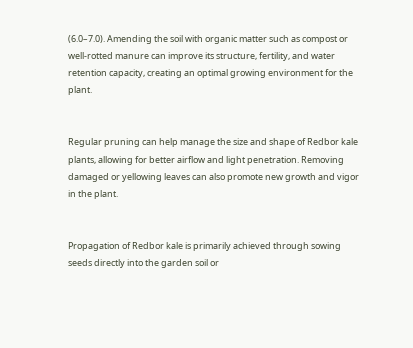(6.0–7.0). Amending the soil with organic matter such as compost or well-rotted manure can improve its structure, fertility, and water retention capacity, creating an optimal growing environment for the plant.


Regular pruning can help manage the size and shape of Redbor kale plants, allowing for better airflow and light penetration. Removing damaged or yellowing leaves can also promote new growth and vigor in the plant.


Propagation of Redbor kale is primarily achieved through sowing seeds directly into the garden soil or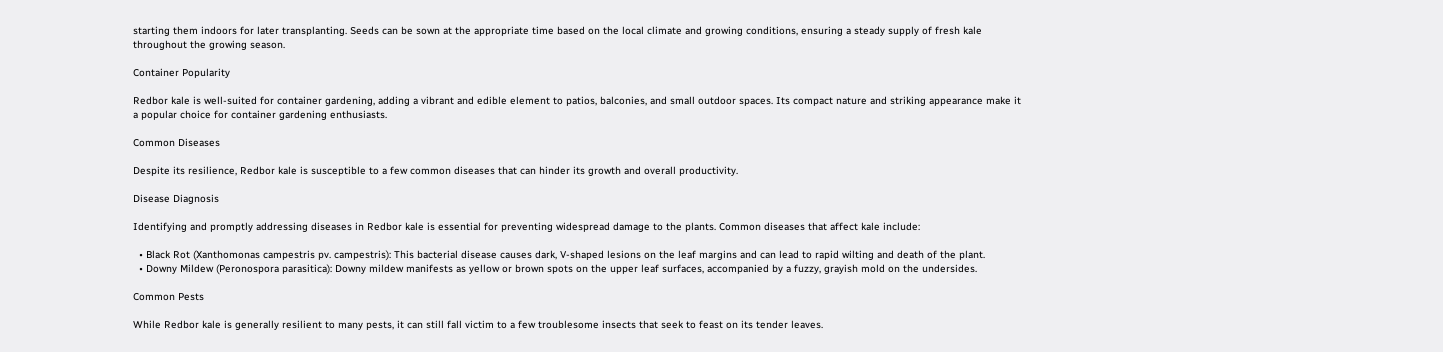starting them indoors for later transplanting. Seeds can be sown at the appropriate time based on the local climate and growing conditions, ensuring a steady supply of fresh kale throughout the growing season.

Container Popularity

Redbor kale is well-suited for container gardening, adding a vibrant and edible element to patios, balconies, and small outdoor spaces. Its compact nature and striking appearance make it a popular choice for container gardening enthusiasts.

Common Diseases

Despite its resilience, Redbor kale is susceptible to a few common diseases that can hinder its growth and overall productivity.

Disease Diagnosis

Identifying and promptly addressing diseases in Redbor kale is essential for preventing widespread damage to the plants. Common diseases that affect kale include:

  • Black Rot (Xanthomonas campestris pv. campestris): This bacterial disease causes dark, V-shaped lesions on the leaf margins and can lead to rapid wilting and death of the plant.
  • Downy Mildew (Peronospora parasitica): Downy mildew manifests as yellow or brown spots on the upper leaf surfaces, accompanied by a fuzzy, grayish mold on the undersides.

Common Pests

While Redbor kale is generally resilient to many pests, it can still fall victim to a few troublesome insects that seek to feast on its tender leaves.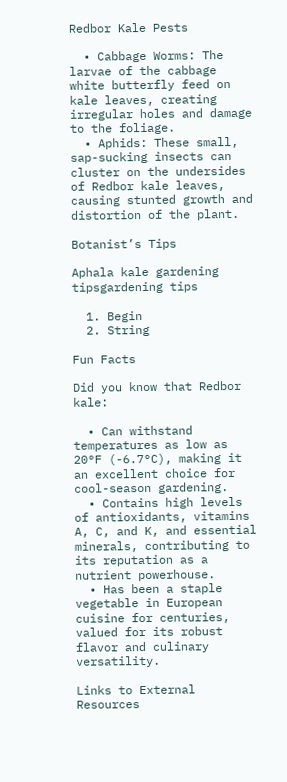Redbor Kale Pests

  • Cabbage Worms: The larvae of the cabbage white butterfly feed on kale leaves, creating irregular holes and damage to the foliage.
  • Aphids: These small, sap-sucking insects can cluster on the undersides of Redbor kale leaves, causing stunted growth and distortion of the plant.

Botanist’s Tips

Aphala kale gardening tipsgardening tips

  1. Begin
  2. String

Fun Facts

Did you know that Redbor kale:

  • Can withstand temperatures as low as 20°F (-6.7°C), making it an excellent choice for cool-season gardening.
  • Contains high levels of antioxidants, vitamins A, C, and K, and essential minerals, contributing to its reputation as a nutrient powerhouse.
  • Has been a staple vegetable in European cuisine for centuries, valued for its robust flavor and culinary versatility.

Links to External Resources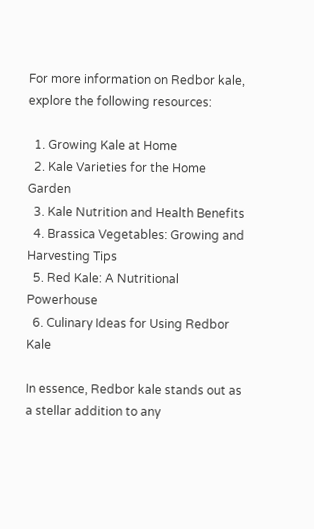For more information on Redbor kale, explore the following resources:

  1. Growing Kale at Home
  2. Kale Varieties for the Home Garden
  3. Kale Nutrition and Health Benefits
  4. Brassica Vegetables: Growing and Harvesting Tips
  5. Red Kale: A Nutritional Powerhouse
  6. Culinary Ideas for Using Redbor Kale

In essence, Redbor kale stands out as a stellar addition to any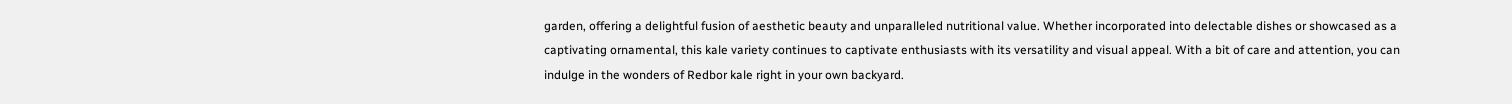garden, offering a delightful fusion of aesthetic beauty and unparalleled nutritional value. Whether incorporated into delectable dishes or showcased as a captivating ornamental, this kale variety continues to captivate enthusiasts with its versatility and visual appeal. With a bit of care and attention, you can indulge in the wonders of Redbor kale right in your own backyard.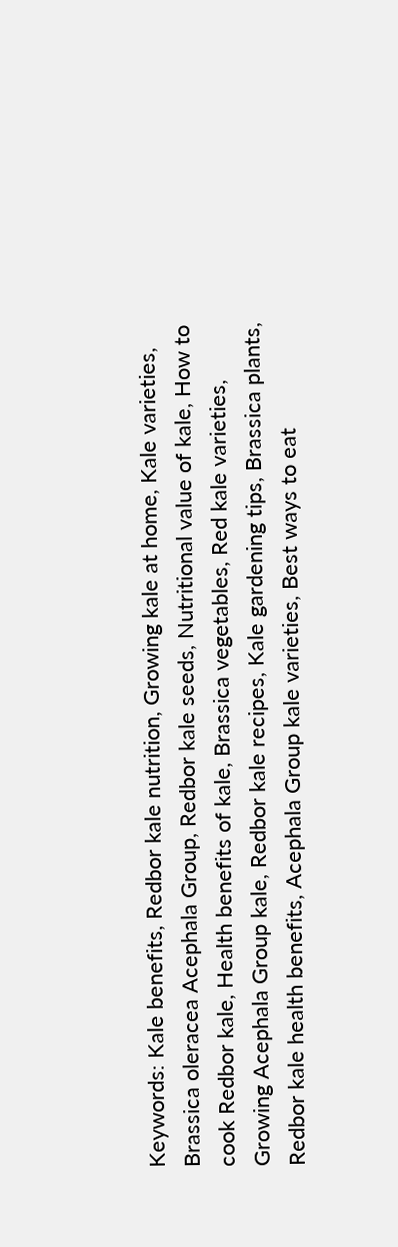Keywords: Kale benefits, Redbor kale nutrition, Growing kale at home, Kale varieties, Brassica oleracea Acephala Group, Redbor kale seeds, Nutritional value of kale, How to cook Redbor kale, Health benefits of kale, Brassica vegetables, Red kale varieties, Growing Acephala Group kale, Redbor kale recipes, Kale gardening tips, Brassica plants, Redbor kale health benefits, Acephala Group kale varieties, Best ways to eat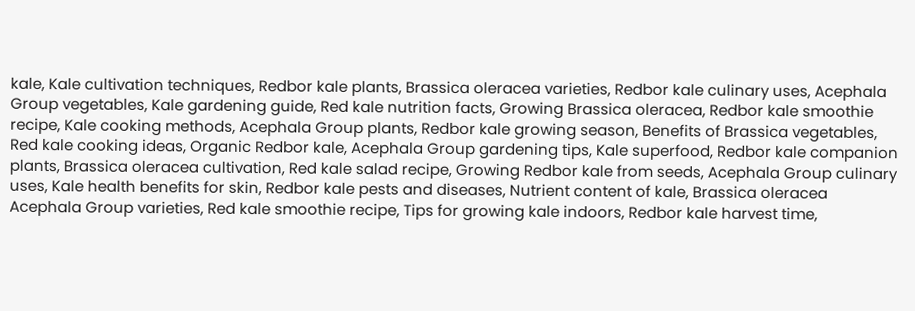kale, Kale cultivation techniques, Redbor kale plants, Brassica oleracea varieties, Redbor kale culinary uses, Acephala Group vegetables, Kale gardening guide, Red kale nutrition facts, Growing Brassica oleracea, Redbor kale smoothie recipe, Kale cooking methods, Acephala Group plants, Redbor kale growing season, Benefits of Brassica vegetables, Red kale cooking ideas, Organic Redbor kale, Acephala Group gardening tips, Kale superfood, Redbor kale companion plants, Brassica oleracea cultivation, Red kale salad recipe, Growing Redbor kale from seeds, Acephala Group culinary uses, Kale health benefits for skin, Redbor kale pests and diseases, Nutrient content of kale, Brassica oleracea Acephala Group varieties, Red kale smoothie recipe, Tips for growing kale indoors, Redbor kale harvest time,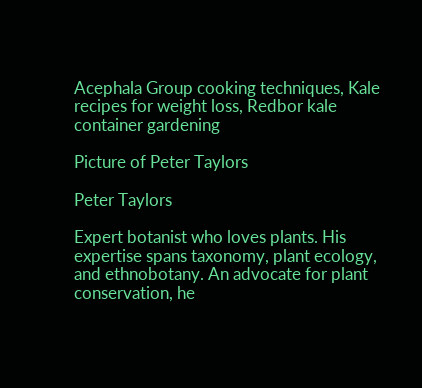Acephala Group cooking techniques, Kale recipes for weight loss, Redbor kale container gardening

Picture of Peter Taylors

Peter Taylors

Expert botanist who loves plants. His expertise spans taxonomy, plant ecology, and ethnobotany. An advocate for plant conservation, he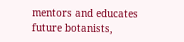mentors and educates future botanists,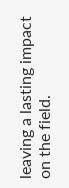leaving a lasting impact on the field.